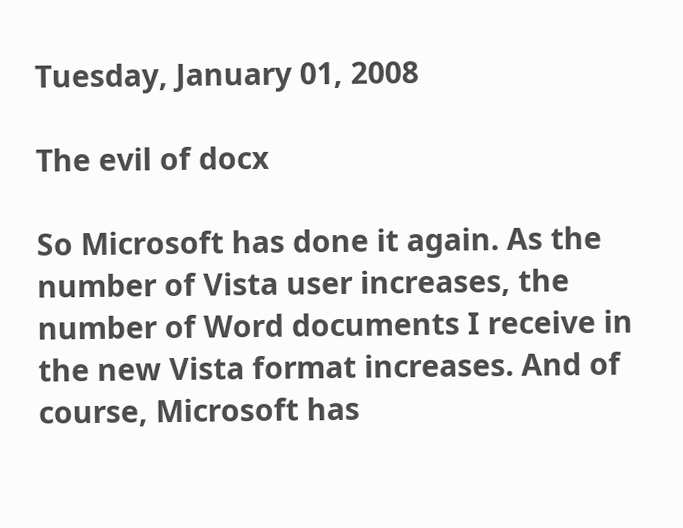Tuesday, January 01, 2008

The evil of docx

So Microsoft has done it again. As the number of Vista user increases, the number of Word documents I receive in the new Vista format increases. And of course, Microsoft has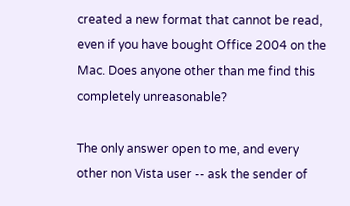created a new format that cannot be read, even if you have bought Office 2004 on the Mac. Does anyone other than me find this completely unreasonable?

The only answer open to me, and every other non Vista user -- ask the sender of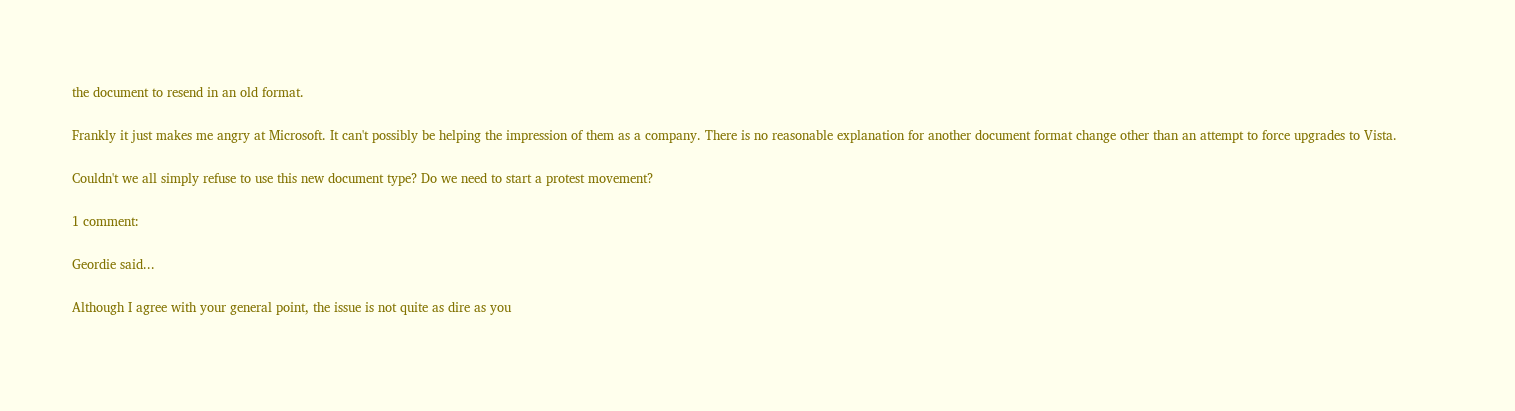the document to resend in an old format.

Frankly it just makes me angry at Microsoft. It can't possibly be helping the impression of them as a company. There is no reasonable explanation for another document format change other than an attempt to force upgrades to Vista.

Couldn't we all simply refuse to use this new document type? Do we need to start a protest movement?

1 comment:

Geordie said...

Although I agree with your general point, the issue is not quite as dire as you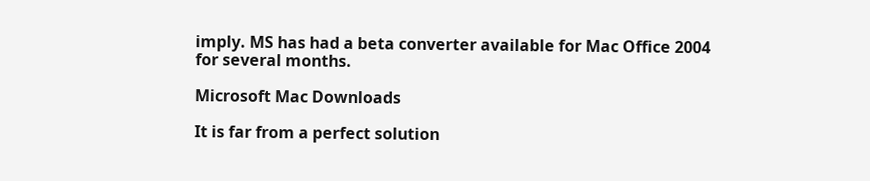imply. MS has had a beta converter available for Mac Office 2004 for several months.

Microsoft Mac Downloads

It is far from a perfect solution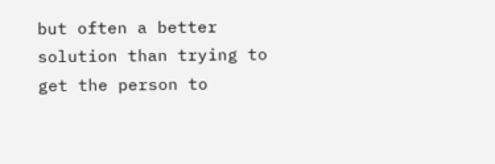but often a better solution than trying to get the person to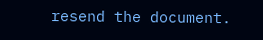resend the document.